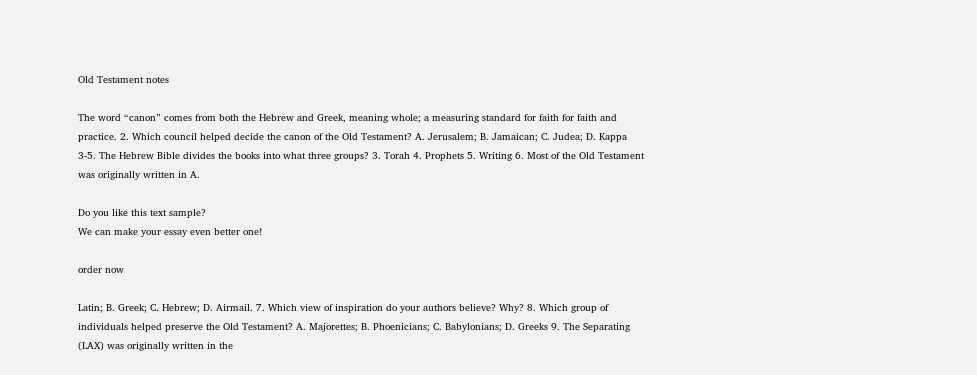Old Testament notes

The word “canon” comes from both the Hebrew and Greek, meaning whole; a measuring standard for faith for faith and practice. 2. Which council helped decide the canon of the Old Testament? A. Jerusalem; B. Jamaican; C. Judea; D. Kappa 3-5. The Hebrew Bible divides the books into what three groups? 3. Torah 4. Prophets 5. Writing 6. Most of the Old Testament was originally written in A.

Do you like this text sample?
We can make your essay even better one!

order now

Latin; B. Greek; C. Hebrew; D. Airmail. 7. Which view of inspiration do your authors believe? Why? 8. Which group of individuals helped preserve the Old Testament? A. Majorettes; B. Phoenicians; C. Babylonians; D. Greeks 9. The Separating (LAX) was originally written in the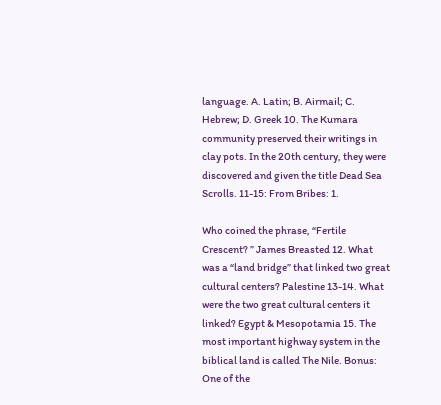language. A. Latin; B. Airmail; C. Hebrew; D. Greek 10. The Kumara community preserved their writings in clay pots. In the 20th century, they were discovered and given the title Dead Sea Scrolls. 11-15: From Bribes: 1.

Who coined the phrase, “Fertile Crescent? ” James Breasted 12. What was a “land bridge” that linked two great cultural centers? Palestine 13-14. What were the two great cultural centers it linked? Egypt & Mesopotamia 15. The most important highway system in the biblical land is called The Nile. Bonus: One of the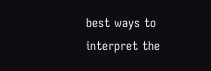best ways to interpret the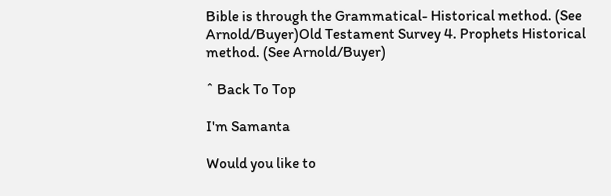Bible is through the Grammatical- Historical method. (See Arnold/Buyer)Old Testament Survey 4. Prophets Historical method. (See Arnold/Buyer)

ˆ Back To Top

I'm Samanta

Would you like to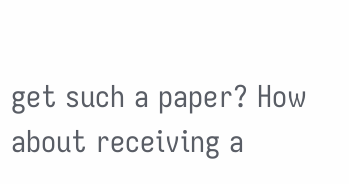get such a paper? How about receiving a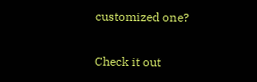customized one?

Check it out